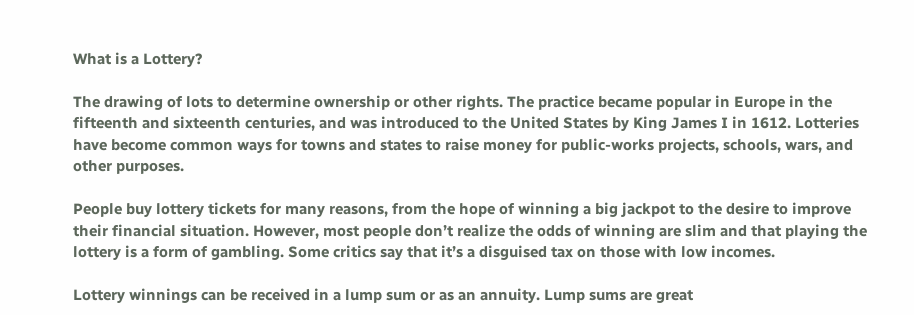What is a Lottery?

The drawing of lots to determine ownership or other rights. The practice became popular in Europe in the fifteenth and sixteenth centuries, and was introduced to the United States by King James I in 1612. Lotteries have become common ways for towns and states to raise money for public-works projects, schools, wars, and other purposes.

People buy lottery tickets for many reasons, from the hope of winning a big jackpot to the desire to improve their financial situation. However, most people don’t realize the odds of winning are slim and that playing the lottery is a form of gambling. Some critics say that it’s a disguised tax on those with low incomes.

Lottery winnings can be received in a lump sum or as an annuity. Lump sums are great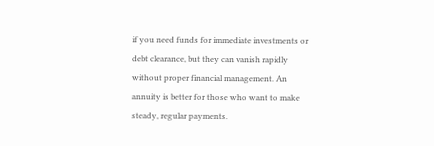if you need funds for immediate investments or debt clearance, but they can vanish rapidly without proper financial management. An annuity is better for those who want to make steady, regular payments.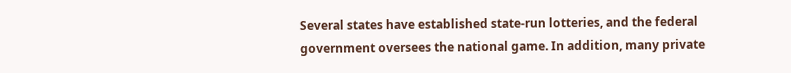Several states have established state-run lotteries, and the federal government oversees the national game. In addition, many private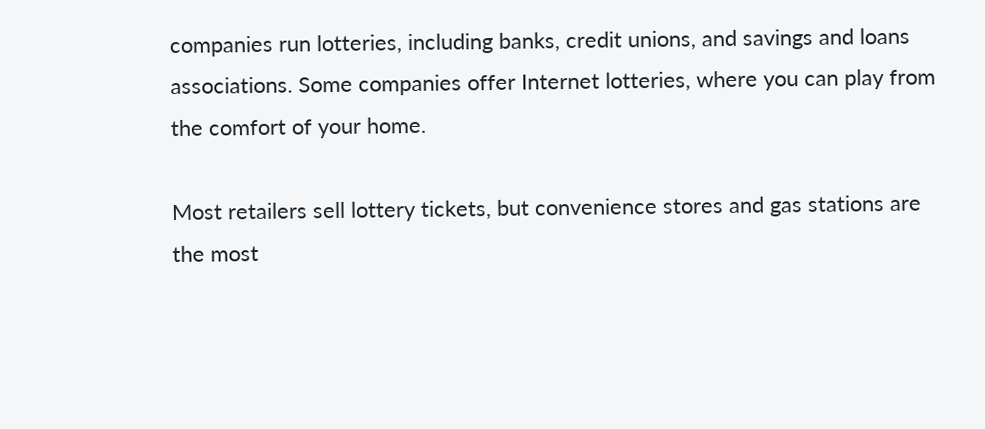companies run lotteries, including banks, credit unions, and savings and loans associations. Some companies offer Internet lotteries, where you can play from the comfort of your home.

Most retailers sell lottery tickets, but convenience stores and gas stations are the most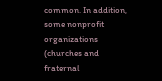common. In addition, some nonprofit organizations (churches and fraternal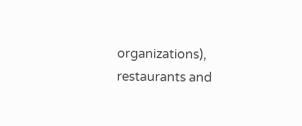organizations), restaurants and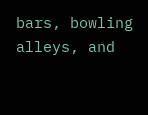bars, bowling alleys, and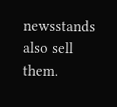newsstands also sell them.